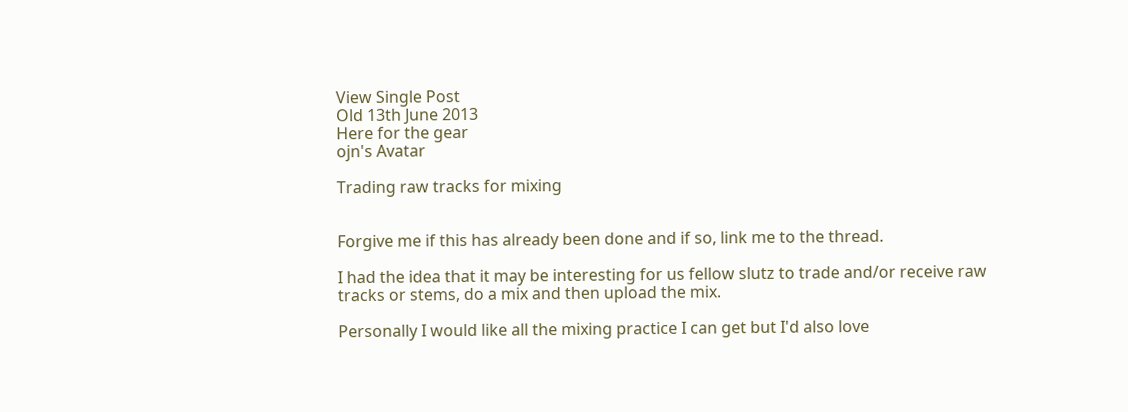View Single Post
Old 13th June 2013
Here for the gear
ojn's Avatar

Trading raw tracks for mixing


Forgive me if this has already been done and if so, link me to the thread.

I had the idea that it may be interesting for us fellow slutz to trade and/or receive raw tracks or stems, do a mix and then upload the mix.

Personally I would like all the mixing practice I can get but I'd also love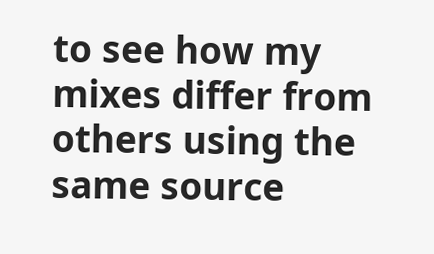to see how my mixes differ from others using the same source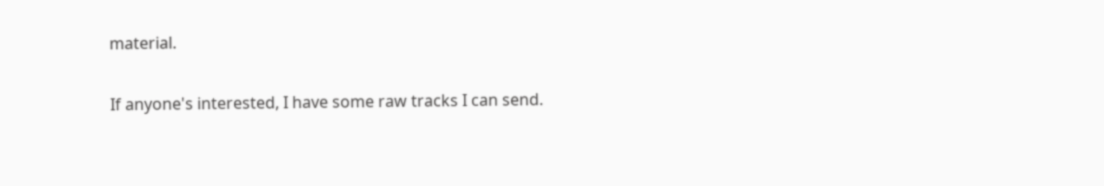material.

If anyone's interested, I have some raw tracks I can send.